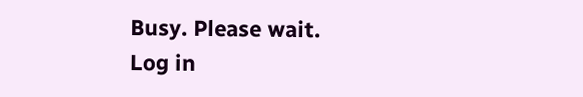Busy. Please wait.
Log in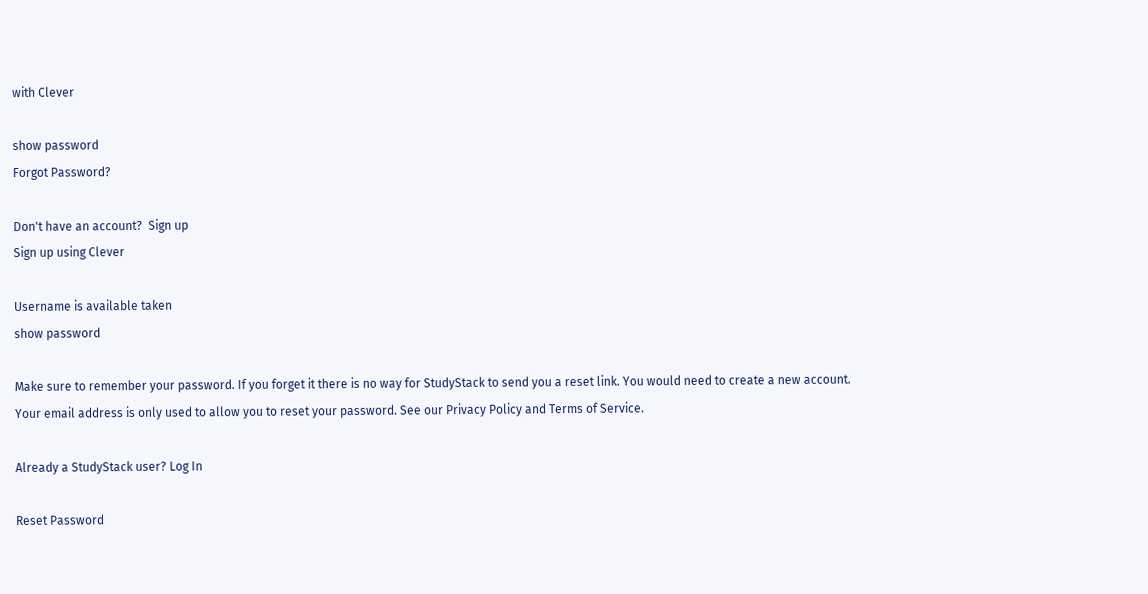with Clever

show password
Forgot Password?

Don't have an account?  Sign up
Sign up using Clever

Username is available taken
show password

Make sure to remember your password. If you forget it there is no way for StudyStack to send you a reset link. You would need to create a new account.
Your email address is only used to allow you to reset your password. See our Privacy Policy and Terms of Service.

Already a StudyStack user? Log In

Reset Password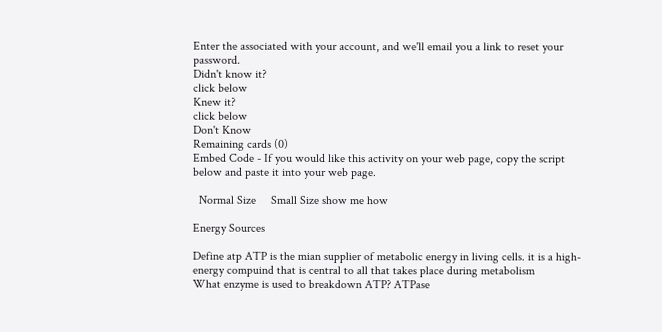Enter the associated with your account, and we'll email you a link to reset your password.
Didn't know it?
click below
Knew it?
click below
Don't Know
Remaining cards (0)
Embed Code - If you would like this activity on your web page, copy the script below and paste it into your web page.

  Normal Size     Small Size show me how

Energy Sources

Define atp ATP is the mian supplier of metabolic energy in living cells. it is a high-energy compuind that is central to all that takes place during metabolism
What enzyme is used to breakdown ATP? ATPase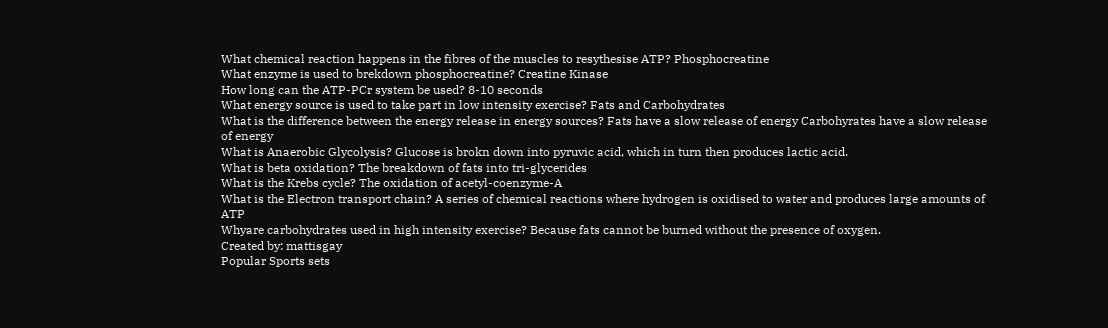What chemical reaction happens in the fibres of the muscles to resythesise ATP? Phosphocreatine
What enzyme is used to brekdown phosphocreatine? Creatine Kinase
How long can the ATP-PCr system be used? 8-10 seconds
What energy source is used to take part in low intensity exercise? Fats and Carbohydrates
What is the difference between the energy release in energy sources? Fats have a slow release of energy Carbohyrates have a slow release of energy
What is Anaerobic Glycolysis? Glucose is brokn down into pyruvic acid, which in turn then produces lactic acid.
What is beta oxidation? The breakdown of fats into tri-glycerides
What is the Krebs cycle? The oxidation of acetyl-coenzyme-A
What is the Electron transport chain? A series of chemical reactions where hydrogen is oxidised to water and produces large amounts of ATP
Whyare carbohydrates used in high intensity exercise? Because fats cannot be burned without the presence of oxygen.
Created by: mattisgay
Popular Sports sets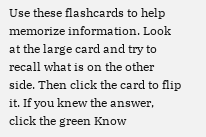Use these flashcards to help memorize information. Look at the large card and try to recall what is on the other side. Then click the card to flip it. If you knew the answer, click the green Know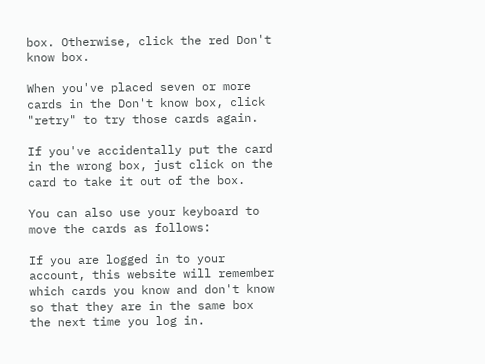box. Otherwise, click the red Don't know box.

When you've placed seven or more cards in the Don't know box, click "retry" to try those cards again.

If you've accidentally put the card in the wrong box, just click on the card to take it out of the box.

You can also use your keyboard to move the cards as follows:

If you are logged in to your account, this website will remember which cards you know and don't know so that they are in the same box the next time you log in.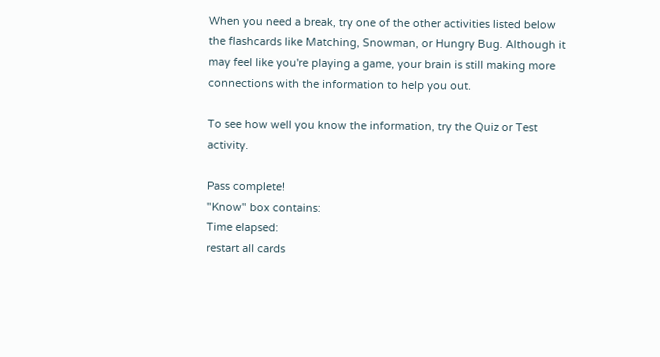When you need a break, try one of the other activities listed below the flashcards like Matching, Snowman, or Hungry Bug. Although it may feel like you're playing a game, your brain is still making more connections with the information to help you out.

To see how well you know the information, try the Quiz or Test activity.

Pass complete!
"Know" box contains:
Time elapsed:
restart all cards